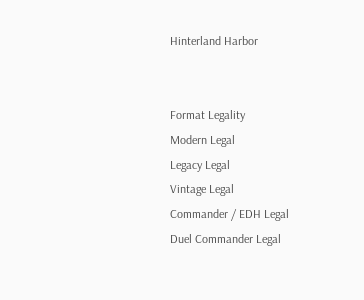Hinterland Harbor


Format Legality
Modern Legal
Legacy Legal
Vintage Legal
Commander / EDH Legal
Duel Commander Legal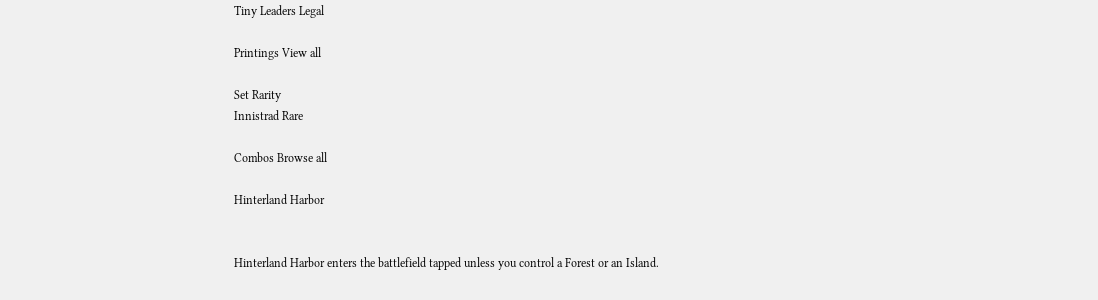Tiny Leaders Legal

Printings View all

Set Rarity
Innistrad Rare

Combos Browse all

Hinterland Harbor


Hinterland Harbor enters the battlefield tapped unless you control a Forest or an Island.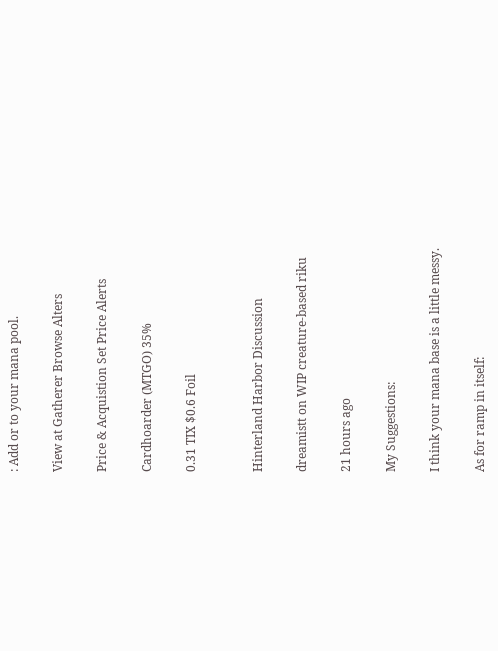: Add or to your mana pool.

View at Gatherer Browse Alters

Price & Acquistion Set Price Alerts

Cardhoarder (MTGO) 35%

0.31 TIX $0.6 Foil


Hinterland Harbor Discussion

dreamistt on WIP creature-based riku

21 hours ago

My Suggestions:

I think your mana base is a little messy.

As for ramp in itself: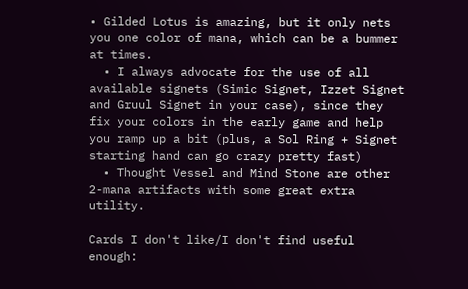• Gilded Lotus is amazing, but it only nets you one color of mana, which can be a bummer at times.
  • I always advocate for the use of all available signets (Simic Signet, Izzet Signet and Gruul Signet in your case), since they fix your colors in the early game and help you ramp up a bit (plus, a Sol Ring + Signet starting hand can go crazy pretty fast)
  • Thought Vessel and Mind Stone are other 2-mana artifacts with some great extra utility.

Cards I don't like/I don't find useful enough: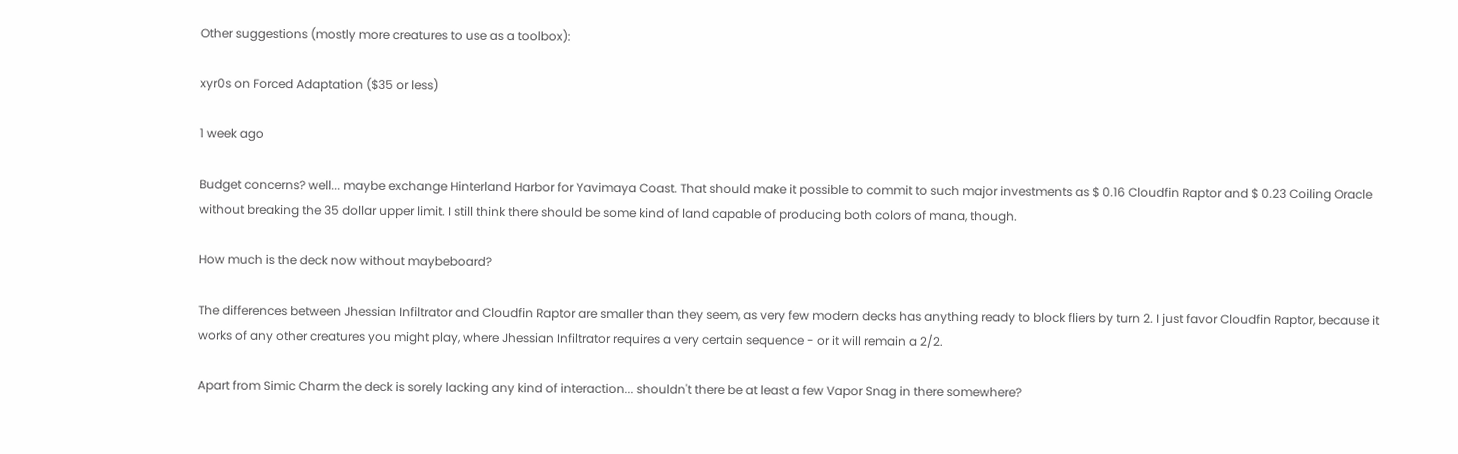Other suggestions (mostly more creatures to use as a toolbox):

xyr0s on Forced Adaptation ($35 or less)

1 week ago

Budget concerns? well... maybe exchange Hinterland Harbor for Yavimaya Coast. That should make it possible to commit to such major investments as $ 0.16 Cloudfin Raptor and $ 0.23 Coiling Oracle without breaking the 35 dollar upper limit. I still think there should be some kind of land capable of producing both colors of mana, though.

How much is the deck now without maybeboard?

The differences between Jhessian Infiltrator and Cloudfin Raptor are smaller than they seem, as very few modern decks has anything ready to block fliers by turn 2. I just favor Cloudfin Raptor, because it works of any other creatures you might play, where Jhessian Infiltrator requires a very certain sequence - or it will remain a 2/2.

Apart from Simic Charm the deck is sorely lacking any kind of interaction... shouldn't there be at least a few Vapor Snag in there somewhere?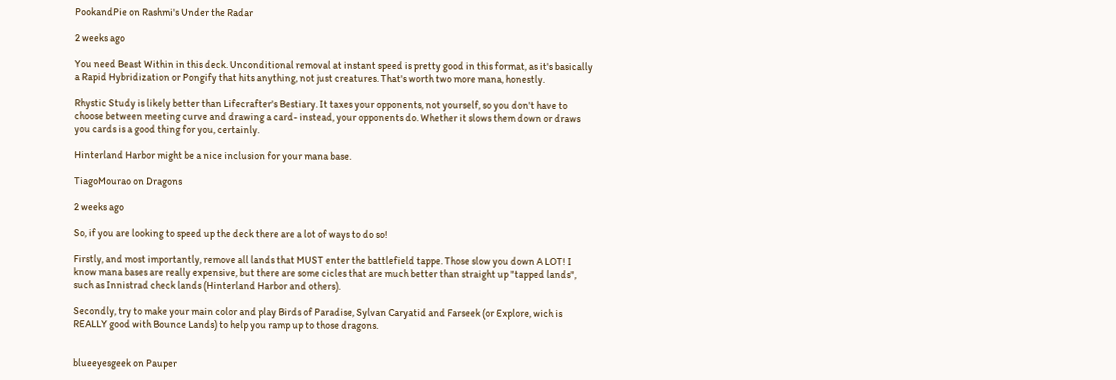PookandPie on Rashmi's Under the Radar

2 weeks ago

You need Beast Within in this deck. Unconditional removal at instant speed is pretty good in this format, as it's basically a Rapid Hybridization or Pongify that hits anything, not just creatures. That's worth two more mana, honestly.

Rhystic Study is likely better than Lifecrafter's Bestiary. It taxes your opponents, not yourself, so you don't have to choose between meeting curve and drawing a card- instead, your opponents do. Whether it slows them down or draws you cards is a good thing for you, certainly.

Hinterland Harbor might be a nice inclusion for your mana base.

TiagoMourao on Dragons

2 weeks ago

So, if you are looking to speed up the deck there are a lot of ways to do so!

Firstly, and most importantly, remove all lands that MUST enter the battlefield tappe. Those slow you down A LOT! I know mana bases are really expensive, but there are some cicles that are much better than straight up "tapped lands", such as Innistrad check lands (Hinterland Harbor and others).

Secondly, try to make your main color and play Birds of Paradise, Sylvan Caryatid and Farseek (or Explore, wich is REALLY good with Bounce Lands) to help you ramp up to those dragons.


blueeyesgeek on Pauper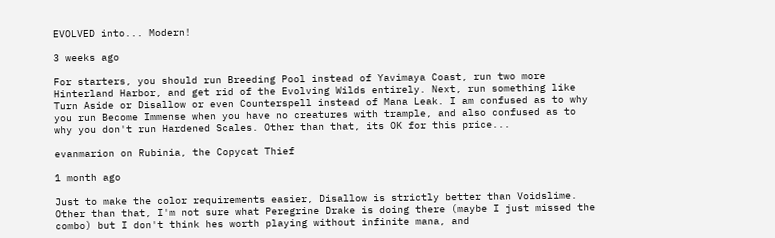EVOLVED into... Modern!

3 weeks ago

For starters, you should run Breeding Pool instead of Yavimaya Coast, run two more Hinterland Harbor, and get rid of the Evolving Wilds entirely. Next, run something like Turn Aside or Disallow or even Counterspell instead of Mana Leak. I am confused as to why you run Become Immense when you have no creatures with trample, and also confused as to why you don't run Hardened Scales. Other than that, its OK for this price...

evanmarion on Rubinia, the Copycat Thief

1 month ago

Just to make the color requirements easier, Disallow is strictly better than Voidslime. Other than that, I'm not sure what Peregrine Drake is doing there (maybe I just missed the combo) but I don't think hes worth playing without infinite mana, and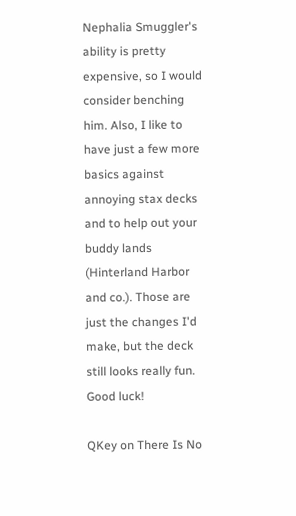Nephalia Smuggler's ability is pretty expensive, so I would consider benching him. Also, I like to have just a few more basics against annoying stax decks and to help out your buddy lands (Hinterland Harbor and co.). Those are just the changes I'd make, but the deck still looks really fun. Good luck!

QKey on There Is No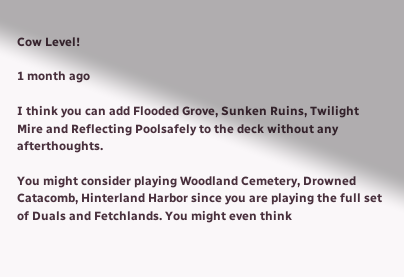Cow Level!

1 month ago

I think you can add Flooded Grove, Sunken Ruins, Twilight Mire and Reflecting Poolsafely to the deck without any afterthoughts.

You might consider playing Woodland Cemetery, Drowned Catacomb, Hinterland Harbor since you are playing the full set of Duals and Fetchlands. You might even think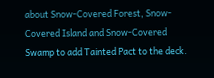about Snow-Covered Forest, Snow-Covered Island and Snow-Covered Swamp to add Tainted Pact to the deck.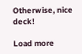Otherwise, nice deck!

Load more